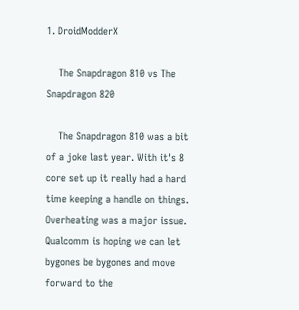1. DroidModderX

    The Snapdragon 810 vs The Snapdragon 820

    The Snapdragon 810 was a bit of a joke last year. With it's 8 core set up it really had a hard time keeping a handle on things. Overheating was a major issue. Qualcomm is hoping we can let bygones be bygones and move forward to the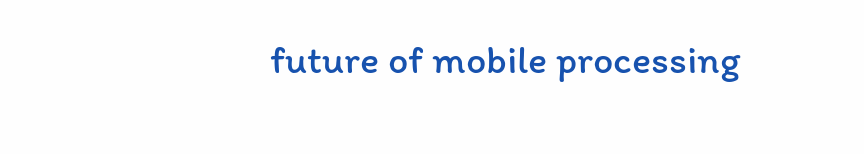future of mobile processing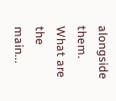alongside them. What are the main...